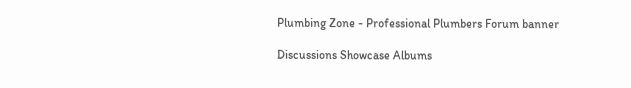Plumbing Zone - Professional Plumbers Forum banner

Discussions Showcase Albums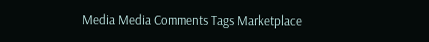Media Media Comments Tags Marketplace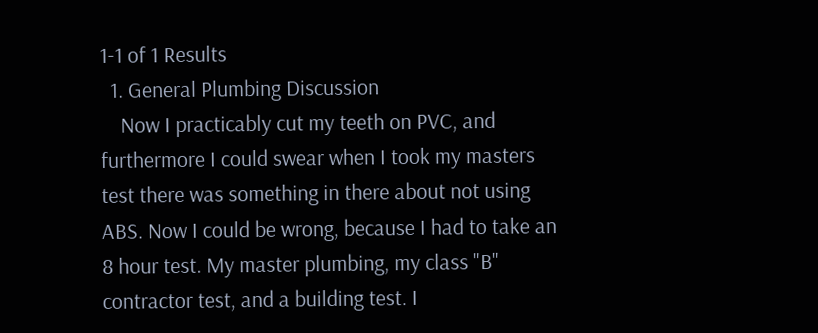1-1 of 1 Results
  1. General Plumbing Discussion
    Now I practicably cut my teeth on PVC, and furthermore I could swear when I took my masters test there was something in there about not using ABS. Now I could be wrong, because I had to take an 8 hour test. My master plumbing, my class "B" contractor test, and a building test. I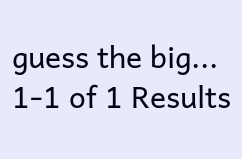guess the big...
1-1 of 1 Results